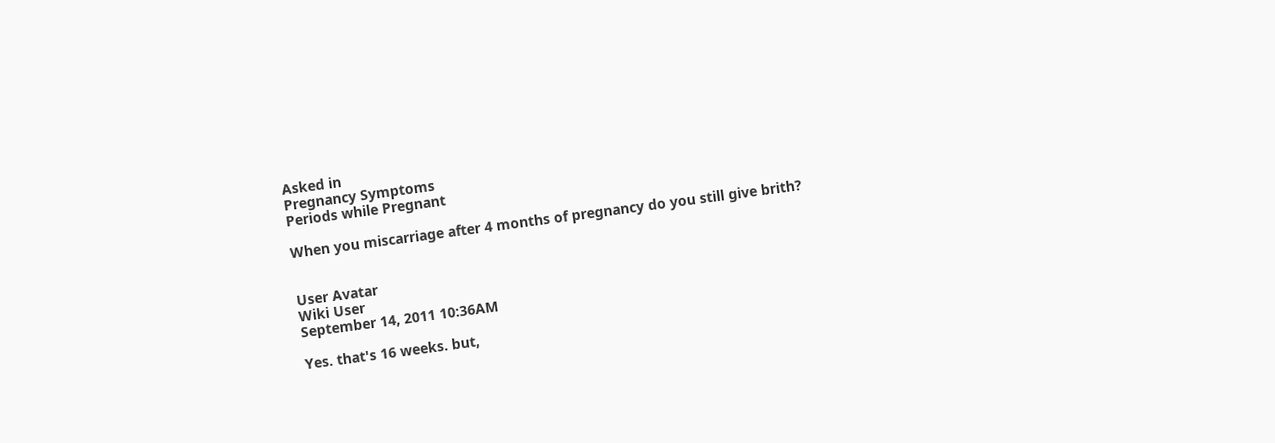Asked in
Pregnancy Symptoms
Periods while Pregnant

When you miscarriage after 4 months of pregnancy do you still give brith?


User Avatar
Wiki User
September 14, 2011 10:36AM

Yes. that's 16 weeks. but,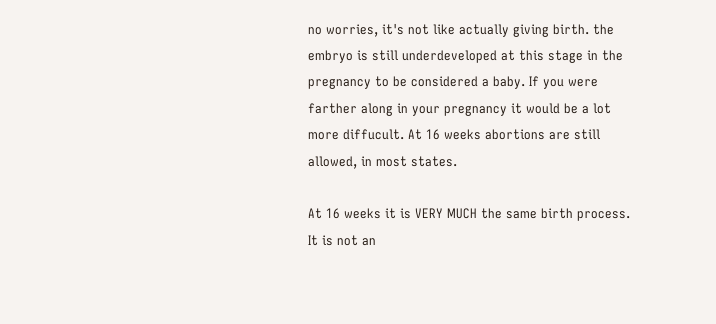no worries, it's not like actually giving birth. the embryo is still underdeveloped at this stage in the pregnancy to be considered a baby. If you were farther along in your pregnancy it would be a lot more diffucult. At 16 weeks abortions are still allowed, in most states.

At 16 weeks it is VERY MUCH the same birth process. It is not an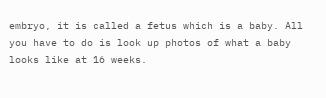embryo, it is called a fetus which is a baby. All you have to do is look up photos of what a baby looks like at 16 weeks.